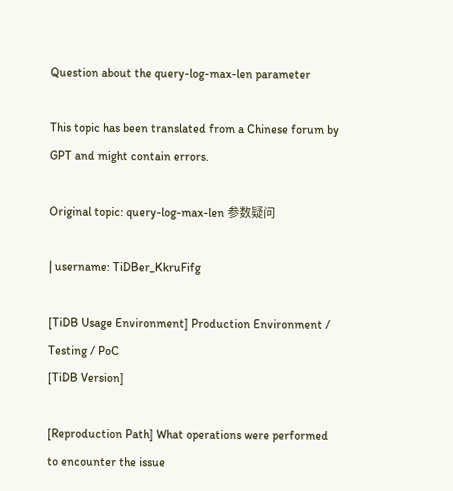Question about the query-log-max-len parameter

This topic has been translated from a Chinese forum by GPT and might contain errors.

Original topic: query-log-max-len 参数疑问

| username: TiDBer_KkruFifg

[TiDB Usage Environment] Production Environment / Testing / PoC
[TiDB Version]

[Reproduction Path] What operations were performed to encounter the issue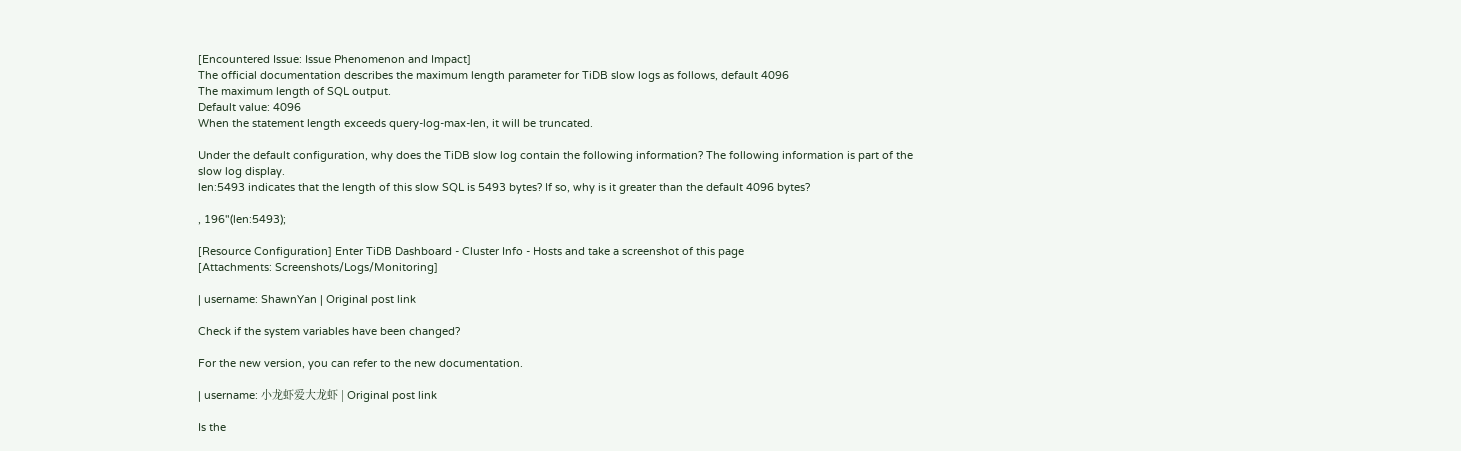[Encountered Issue: Issue Phenomenon and Impact]
The official documentation describes the maximum length parameter for TiDB slow logs as follows, default 4096
The maximum length of SQL output.
Default value: 4096
When the statement length exceeds query-log-max-len, it will be truncated.

Under the default configuration, why does the TiDB slow log contain the following information? The following information is part of the slow log display.
len:5493 indicates that the length of this slow SQL is 5493 bytes? If so, why is it greater than the default 4096 bytes?

, 196"(len:5493);

[Resource Configuration] Enter TiDB Dashboard - Cluster Info - Hosts and take a screenshot of this page
[Attachments: Screenshots/Logs/Monitoring]

| username: ShawnYan | Original post link

Check if the system variables have been changed?

For the new version, you can refer to the new documentation.

| username: 小龙虾爱大龙虾 | Original post link

Is the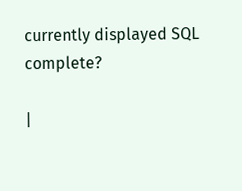currently displayed SQL complete?

|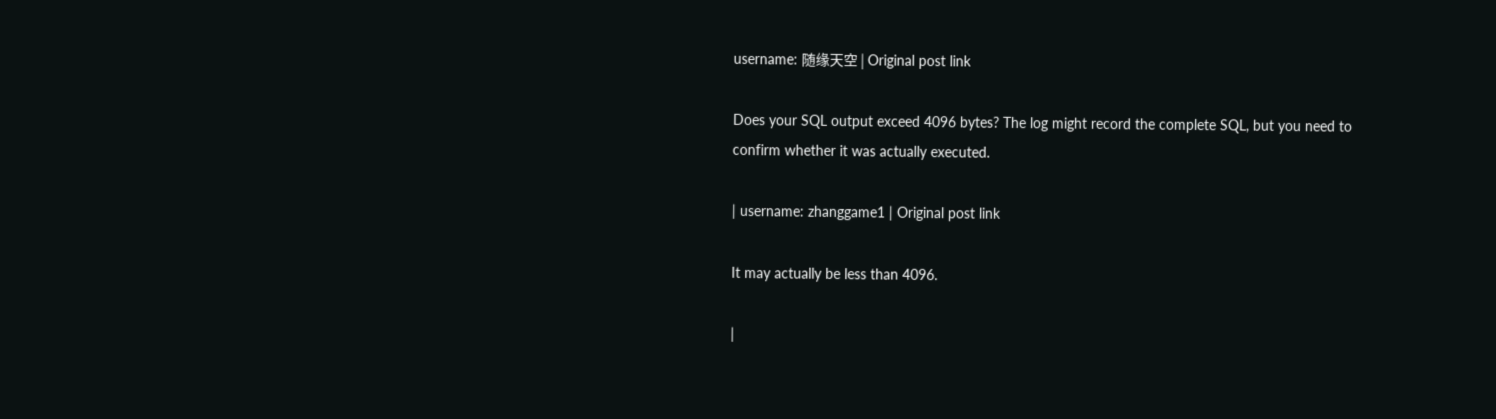username: 随缘天空 | Original post link

Does your SQL output exceed 4096 bytes? The log might record the complete SQL, but you need to confirm whether it was actually executed.

| username: zhanggame1 | Original post link

It may actually be less than 4096.

|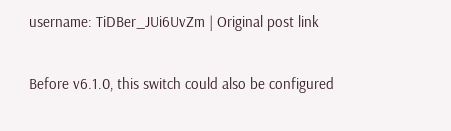username: TiDBer_JUi6UvZm | Original post link

Before v6.1.0, this switch could also be configured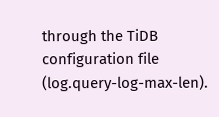through the TiDB configuration file (log.query-log-max-len).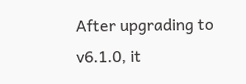After upgrading to v6.1.0, it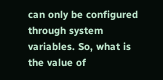can only be configured through system variables. So, what is the value of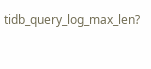tidb_query_log_max_len?